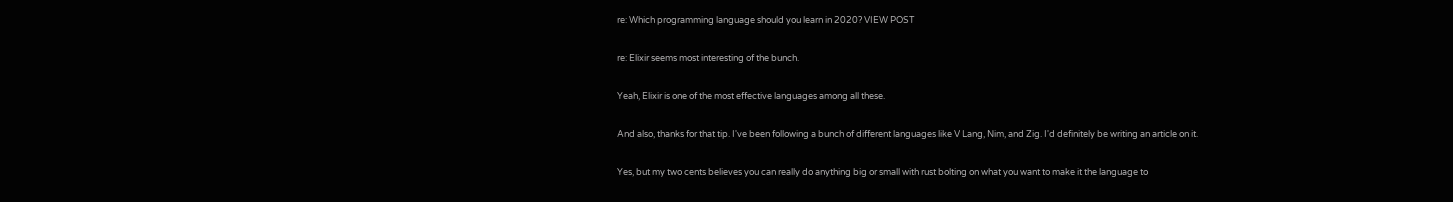re: Which programming language should you learn in 2020? VIEW POST

re: Elixir seems most interesting of the bunch.

Yeah, Elixir is one of the most effective languages among all these.

And also, thanks for that tip. I've been following a bunch of different languages like V Lang, Nim, and Zig. I'd definitely be writing an article on it.

Yes, but my two cents believes you can really do anything big or small with rust bolting on what you want to make it the language to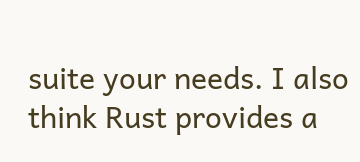suite your needs. I also think Rust provides a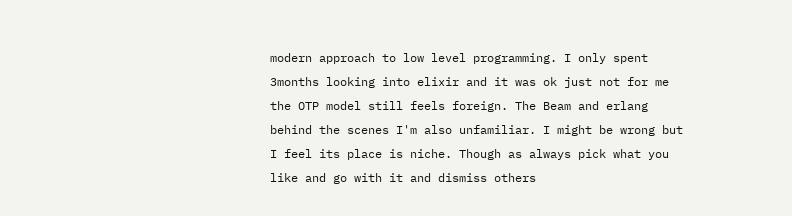modern approach to low level programming. I only spent 3months looking into elixir and it was ok just not for me the OTP model still feels foreign. The Beam and erlang behind the scenes I'm also unfamiliar. I might be wrong but I feel its place is niche. Though as always pick what you like and go with it and dismiss others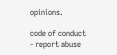opinions.

code of conduct - report abuse